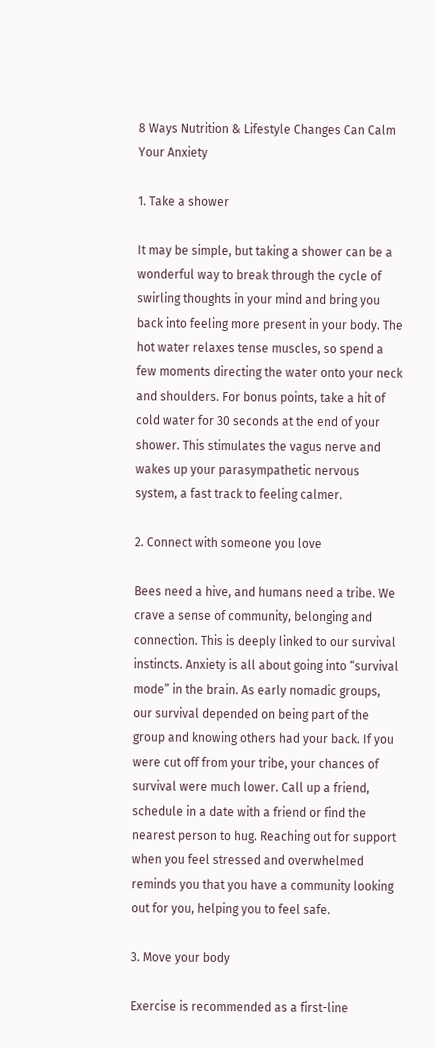8 Ways Nutrition & Lifestyle Changes Can Calm Your Anxiety

1. Take a shower

It may be simple, but taking a shower can be a wonderful way to break through the cycle of swirling thoughts in your mind and bring you back into feeling more present in your body. The hot water relaxes tense muscles, so spend a few moments directing the water onto your neck and shoulders. For bonus points, take a hit of cold water for 30 seconds at the end of your shower. This stimulates the vagus nerve and wakes up your parasympathetic nervous system, a fast track to feeling calmer.

2. Connect with someone you love

Bees need a hive, and humans need a tribe. We crave a sense of community, belonging and connection. This is deeply linked to our survival instincts. Anxiety is all about going into “survival mode” in the brain. As early nomadic groups, our survival depended on being part of the group and knowing others had your back. If you were cut off from your tribe, your chances of survival were much lower. Call up a friend, schedule in a date with a friend or find the nearest person to hug. Reaching out for support when you feel stressed and overwhelmed reminds you that you have a community looking out for you, helping you to feel safe.

3. Move your body

Exercise is recommended as a first-line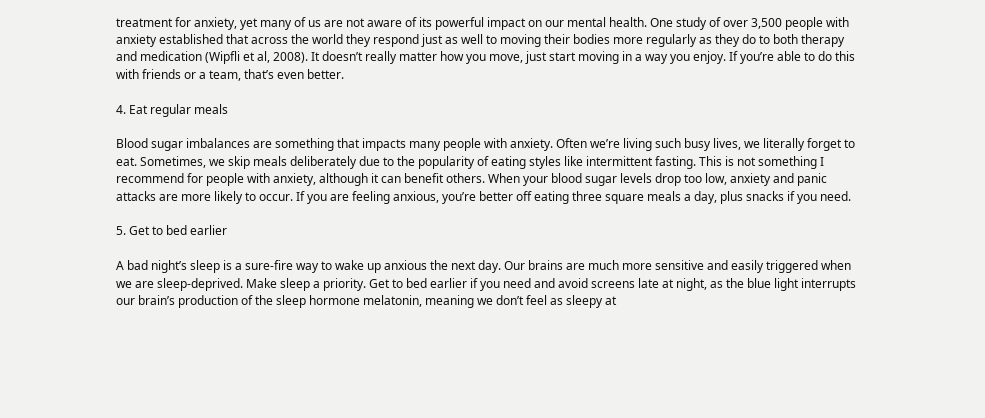treatment for anxiety, yet many of us are not aware of its powerful impact on our mental health. One study of over 3,500 people with anxiety established that across the world they respond just as well to moving their bodies more regularly as they do to both therapy and medication (Wipfli et al, 2008). It doesn’t really matter how you move, just start moving in a way you enjoy. If you’re able to do this with friends or a team, that’s even better.

4. Eat regular meals

Blood sugar imbalances are something that impacts many people with anxiety. Often we’re living such busy lives, we literally forget to eat. Sometimes, we skip meals deliberately due to the popularity of eating styles like intermittent fasting. This is not something I recommend for people with anxiety, although it can benefit others. When your blood sugar levels drop too low, anxiety and panic attacks are more likely to occur. If you are feeling anxious, you’re better off eating three square meals a day, plus snacks if you need.

5. Get to bed earlier

A bad night’s sleep is a sure-fire way to wake up anxious the next day. Our brains are much more sensitive and easily triggered when we are sleep-deprived. Make sleep a priority. Get to bed earlier if you need and avoid screens late at night, as the blue light interrupts our brain’s production of the sleep hormone melatonin, meaning we don’t feel as sleepy at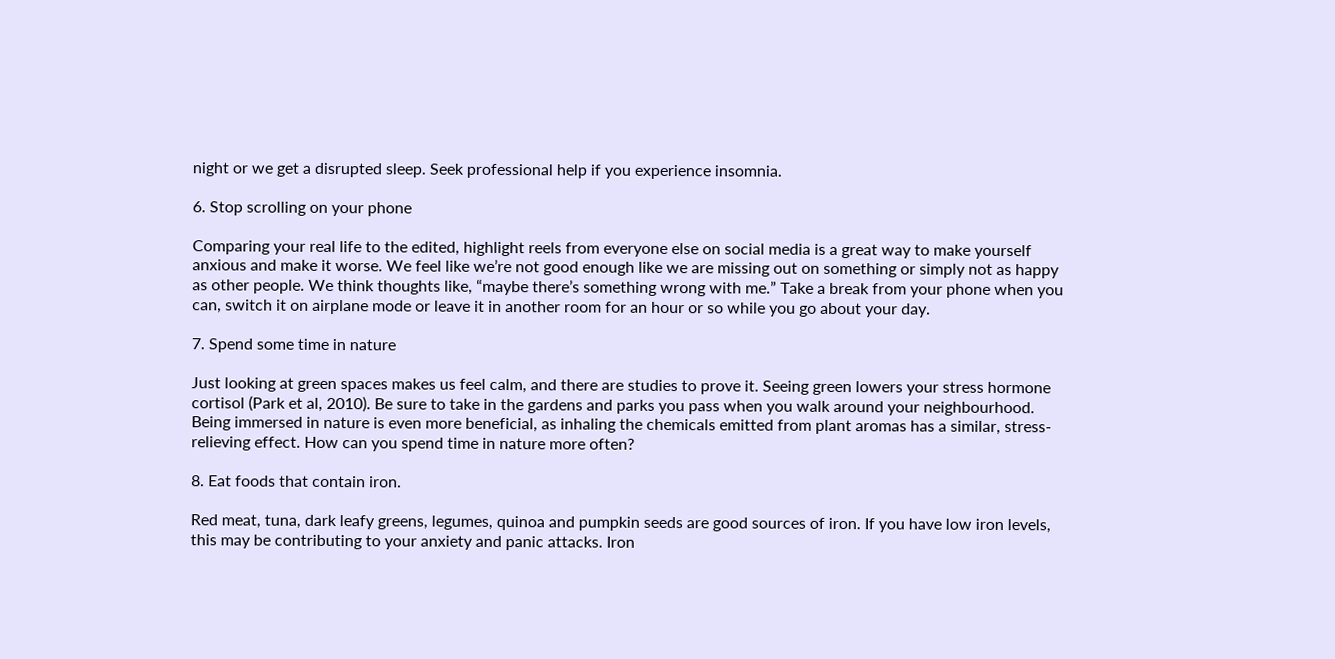night or we get a disrupted sleep. Seek professional help if you experience insomnia.

6. Stop scrolling on your phone

Comparing your real life to the edited, highlight reels from everyone else on social media is a great way to make yourself anxious and make it worse. We feel like we’re not good enough like we are missing out on something or simply not as happy as other people. We think thoughts like, “maybe there’s something wrong with me.” Take a break from your phone when you can, switch it on airplane mode or leave it in another room for an hour or so while you go about your day.

7. Spend some time in nature

Just looking at green spaces makes us feel calm, and there are studies to prove it. Seeing green lowers your stress hormone cortisol (Park et al, 2010). Be sure to take in the gardens and parks you pass when you walk around your neighbourhood. Being immersed in nature is even more beneficial, as inhaling the chemicals emitted from plant aromas has a similar, stress-relieving effect. How can you spend time in nature more often?

8. Eat foods that contain iron.

Red meat, tuna, dark leafy greens, legumes, quinoa and pumpkin seeds are good sources of iron. If you have low iron levels, this may be contributing to your anxiety and panic attacks. Iron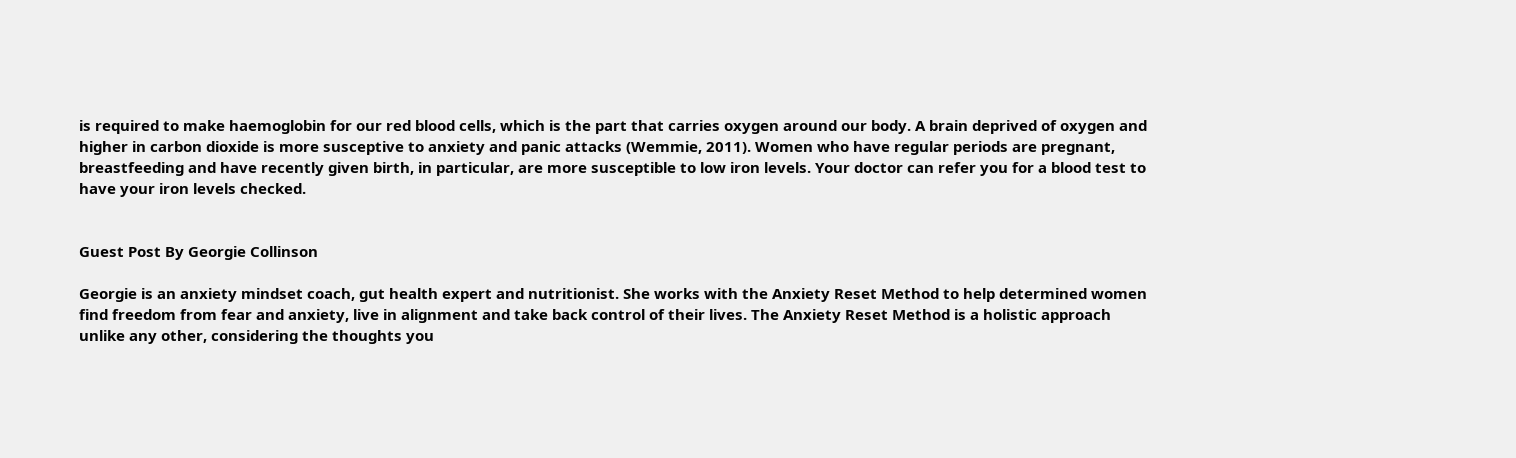is required to make haemoglobin for our red blood cells, which is the part that carries oxygen around our body. A brain deprived of oxygen and higher in carbon dioxide is more susceptive to anxiety and panic attacks (Wemmie, 2011). Women who have regular periods are pregnant, breastfeeding and have recently given birth, in particular, are more susceptible to low iron levels. Your doctor can refer you for a blood test to have your iron levels checked.


Guest Post By Georgie Collinson

Georgie is an anxiety mindset coach, gut health expert and nutritionist. She works with the Anxiety Reset Method to help determined women find freedom from fear and anxiety, live in alignment and take back control of their lives. The Anxiety Reset Method is a holistic approach unlike any other, considering the thoughts you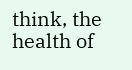think, the health of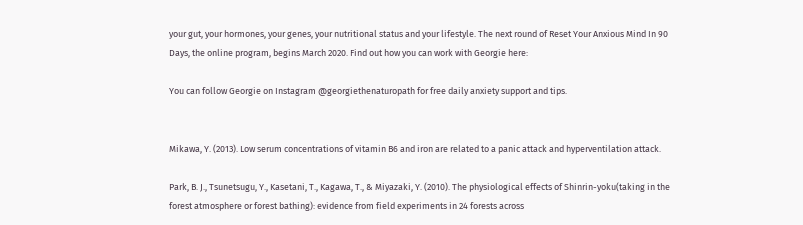your gut, your hormones, your genes, your nutritional status and your lifestyle. The next round of Reset Your Anxious Mind In 90 Days, the online program, begins March 2020. Find out how you can work with Georgie here:

You can follow Georgie on Instagram @georgiethenaturopath for free daily anxiety support and tips.


Mikawa, Y. (2013). Low serum concentrations of vitamin B6 and iron are related to a panic attack and hyperventilation attack.

Park, B. J., Tsunetsugu, Y., Kasetani, T., Kagawa, T., & Miyazaki, Y. (2010). The physiological effects of Shinrin-yoku(taking in the forest atmosphere or forest bathing): evidence from field experiments in 24 forests across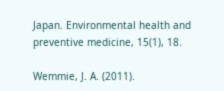Japan. Environmental health and preventive medicine, 15(1), 18.

Wemmie, J. A. (2011).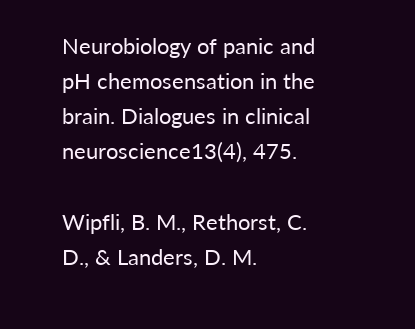Neurobiology of panic and pH chemosensation in the brain. Dialogues in clinical neuroscience13(4), 475.

Wipfli, B. M., Rethorst, C. D., & Landers, D. M.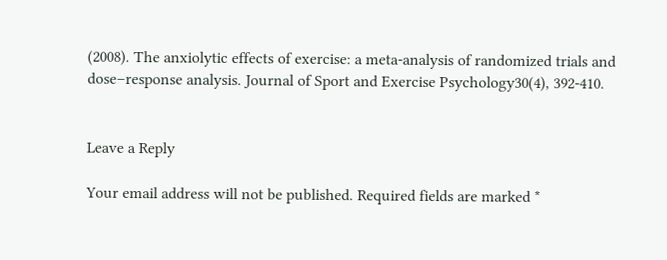(2008). The anxiolytic effects of exercise: a meta-analysis of randomized trials and dose–response analysis. Journal of Sport and Exercise Psychology30(4), 392-410.


Leave a Reply

Your email address will not be published. Required fields are marked *